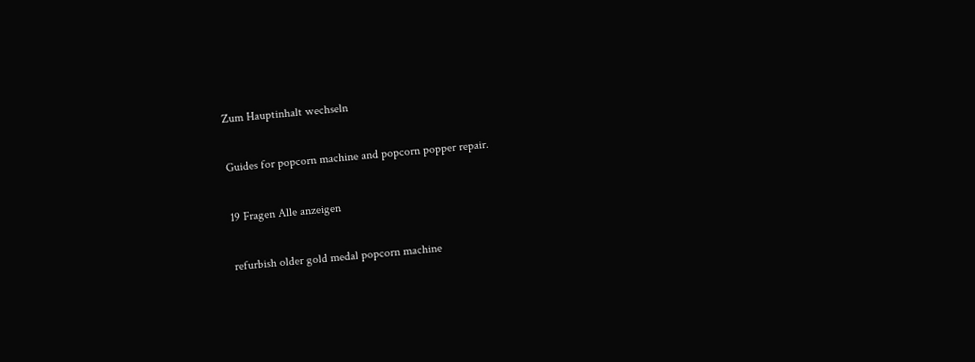Zum Hauptinhalt wechseln

Guides for popcorn machine and popcorn popper repair.

19 Fragen Alle anzeigen

refurbish older gold medal popcorn machine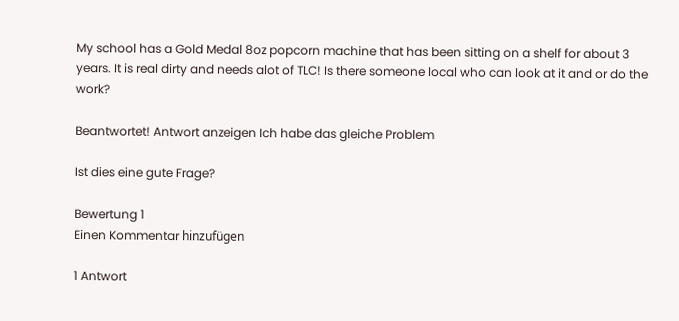My school has a Gold Medal 8oz popcorn machine that has been sitting on a shelf for about 3 years. It is real dirty and needs alot of TLC! Is there someone local who can look at it and or do the work?

Beantwortet! Antwort anzeigen Ich habe das gleiche Problem

Ist dies eine gute Frage?

Bewertung 1
Einen Kommentar hinzufügen

1 Antwort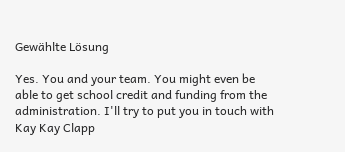Gewählte Lösung

Yes. You and your team. You might even be able to get school credit and funding from the administration. I'll try to put you in touch with Kay Kay Clapp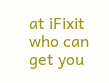at iFixit who can get you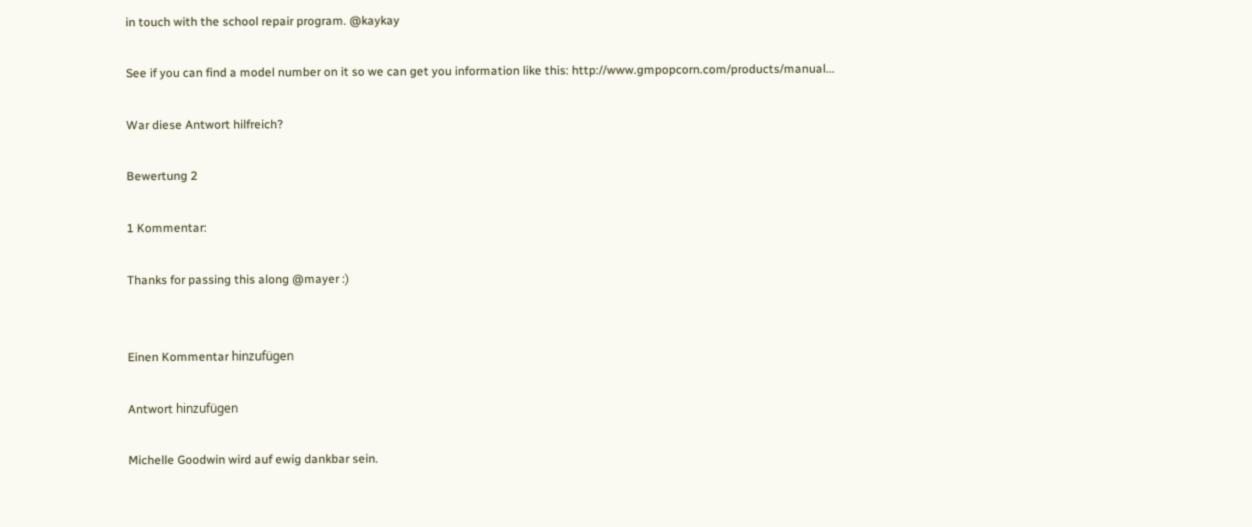in touch with the school repair program. @kaykay

See if you can find a model number on it so we can get you information like this: http://www.gmpopcorn.com/products/manual...

War diese Antwort hilfreich?

Bewertung 2

1 Kommentar:

Thanks for passing this along @mayer :)


Einen Kommentar hinzufügen

Antwort hinzufügen

Michelle Goodwin wird auf ewig dankbar sein.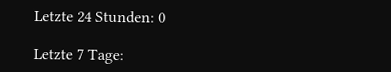Letzte 24 Stunden: 0

Letzte 7 Tage: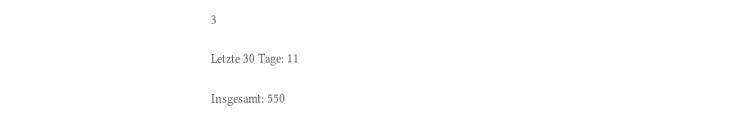3

Letzte 30 Tage: 11

Insgesamt: 550